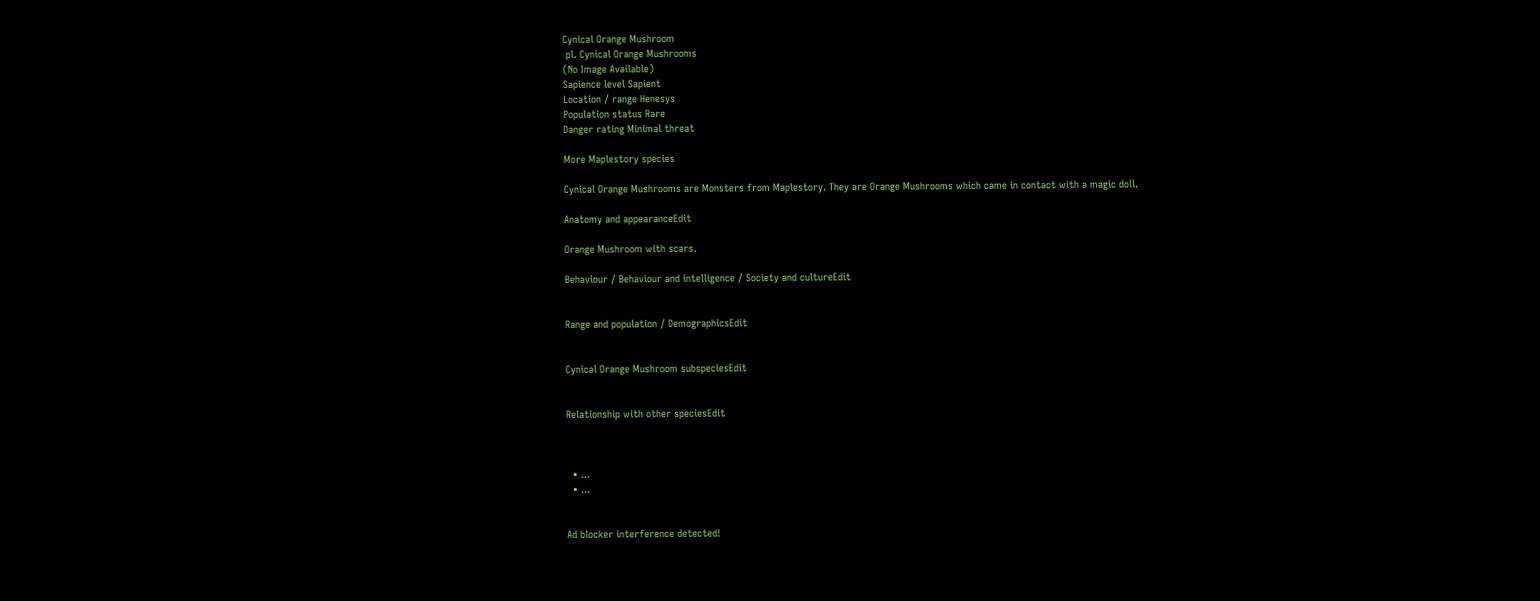Cynical Orange Mushroom
 pl. Cynical Orange Mushrooms
(No Image Available)
Sapience level Sapient
Location / range Henesys
Population status Rare
Danger rating Minimal threat

More Maplestory species

Cynical Orange Mushrooms are Monsters from Maplestory. They are Orange Mushrooms which came in contact with a magic doll.

Anatomy and appearanceEdit

Orange Mushroom with scars.

Behaviour / Behaviour and intelligence / Society and cultureEdit


Range and population / DemographicsEdit


Cynical Orange Mushroom subspeciesEdit


Relationship with other speciesEdit



  • ...
  • ...


Ad blocker interference detected!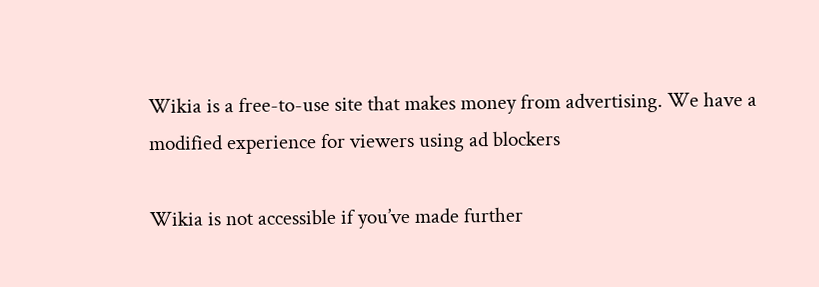Wikia is a free-to-use site that makes money from advertising. We have a modified experience for viewers using ad blockers

Wikia is not accessible if you’ve made further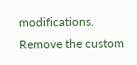modifications. Remove the custom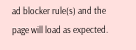ad blocker rule(s) and the page will load as expected.